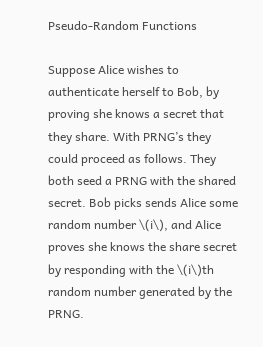Pseudo-Random Functions

Suppose Alice wishes to authenticate herself to Bob, by proving she knows a secret that they share. With PRNG’s they could proceed as follows. They both seed a PRNG with the shared secret. Bob picks sends Alice some random number \(i\), and Alice proves she knows the share secret by responding with the \(i\)th random number generated by the PRNG.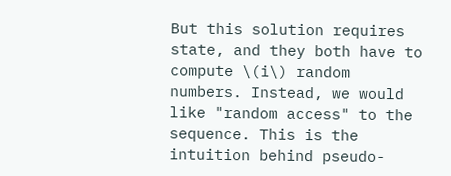But this solution requires state, and they both have to compute \(i\) random numbers. Instead, we would like "random access" to the sequence. This is the intuition behind pseudo-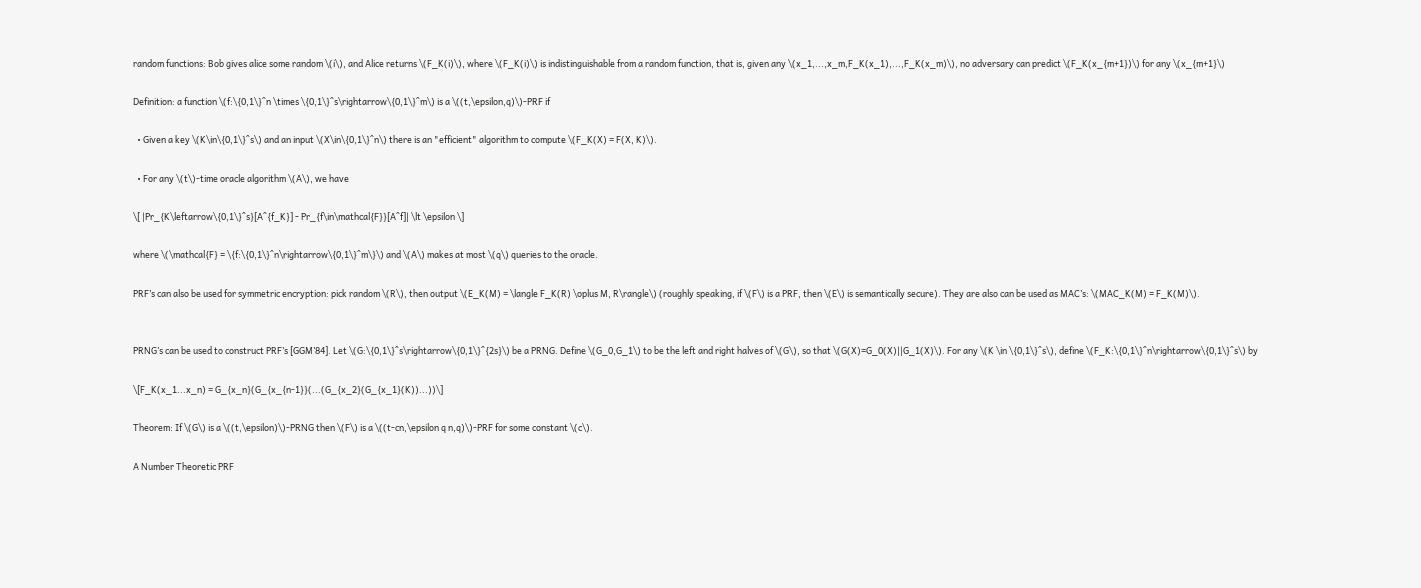random functions: Bob gives alice some random \(i\), and Alice returns \(F_K(i)\), where \(F_K(i)\) is indistinguishable from a random function, that is, given any \(x_1,...,x_m,F_K(x_1),...,F_K(x_m)\), no adversary can predict \(F_K(x_{m+1})\) for any \(x_{m+1}\)

Definition: a function \(f:\{0,1\}^n \times \{0,1\}^s\rightarrow\{0,1\}^m\) is a \((t,\epsilon,q)\)-PRF if

  • Given a key \(K\in\{0,1\}^s\) and an input \(X\in\{0,1\}^n\) there is an "efficient" algorithm to compute \(F_K(X) = F(X, K)\).

  • For any \(t\)-time oracle algorithm \(A\), we have

\[ |Pr_{K\leftarrow\{0,1\}^s}[A^{f_K}] - Pr_{f\in\mathcal{F}}[A^f]| \lt \epsilon \]

where \(\mathcal{F} = \{f:\{0,1\}^n\rightarrow\{0,1\}^m\}\) and \(A\) makes at most \(q\) queries to the oracle.

PRF’s can also be used for symmetric encryption: pick random \(R\), then output \(E_K(M) = \langle F_K(R) \oplus M, R\rangle\) (roughly speaking, if \(F\) is a PRF, then \(E\) is semantically secure). They are also can be used as MAC’s: \(MAC_K(M) = F_K(M)\).


PRNG’s can be used to construct PRF’s [GGM’84]. Let \(G:\{0,1\}^s\rightarrow\{0,1\}^{2s}\) be a PRNG. Define \(G_0,G_1\) to be the left and right halves of \(G\), so that \(G(X)=G_0(X)||G_1(X)\). For any \(K \in \{0,1\}^s\), define \(F_K:\{0,1\}^n\rightarrow\{0,1\}^s\) by

\[F_K(x_1...x_n) = G_{x_n}(G_{x_{n-1}}(...(G_{x_2}(G_{x_1}(K))...))\]

Theorem: If \(G\) is a \((t,\epsilon)\)-PRNG then \(F\) is a \((t-cn,\epsilon q n,q)\)-PRF for some constant \(c\).

A Number Theoretic PRF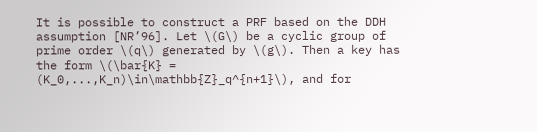It is possible to construct a PRF based on the DDH assumption [NR’96]. Let \(G\) be a cyclic group of prime order \(q\) generated by \(g\). Then a key has the form \(\bar{K} = (K_0,...,K_n)\in\mathbb{Z}_q^{n+1}\), and for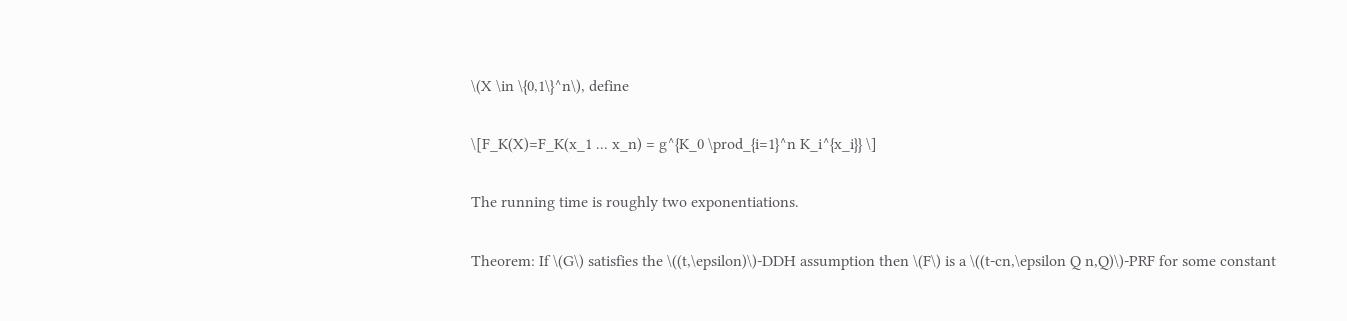\(X \in \{0,1\}^n\), define

\[F_K(X)=F_K(x_1 ... x_n) = g^{K_0 \prod_{i=1}^n K_i^{x_i}} \]

The running time is roughly two exponentiations.

Theorem: If \(G\) satisfies the \((t,\epsilon)\)-DDH assumption then \(F\) is a \((t-cn,\epsilon Q n,Q)\)-PRF for some constant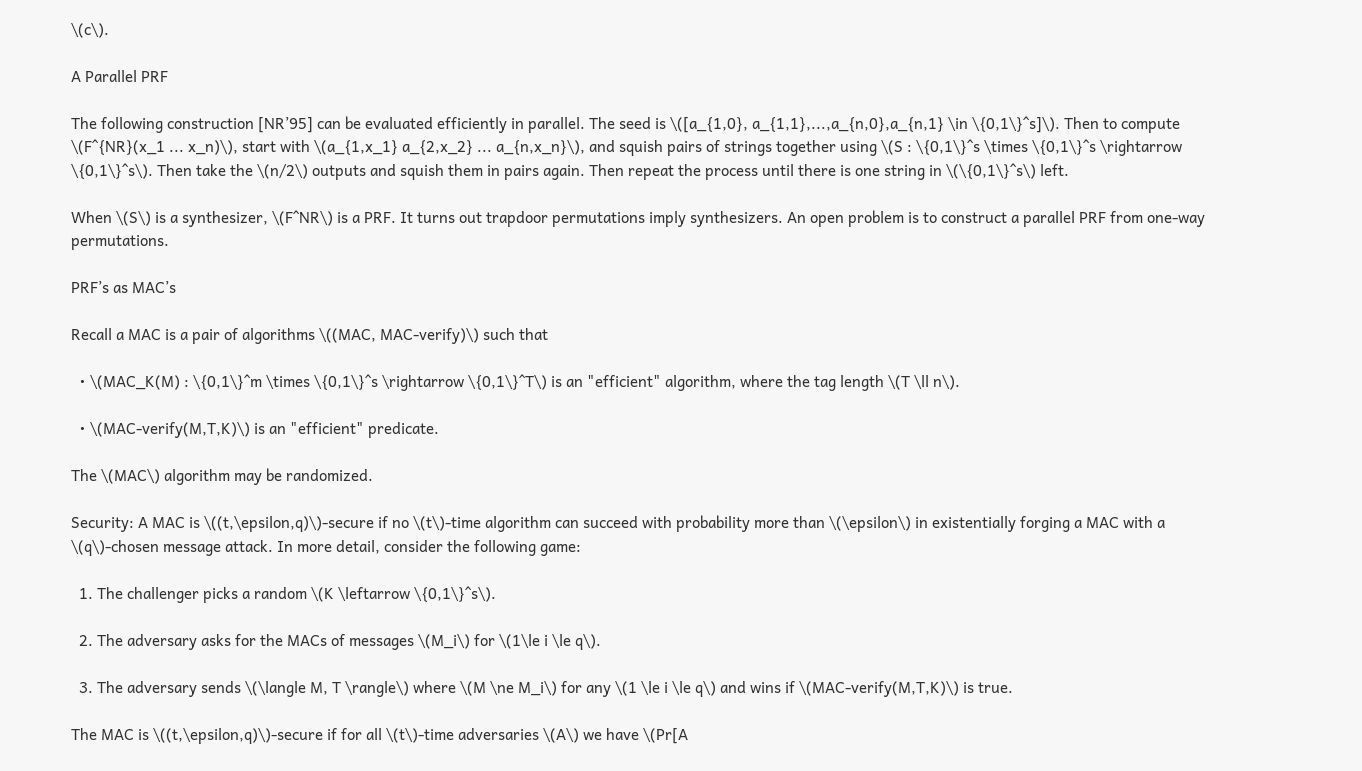\(c\).

A Parallel PRF

The following construction [NR’95] can be evaluated efficiently in parallel. The seed is \([a_{1,0}, a_{1,1},...,a_{n,0},a_{n,1} \in \{0,1\}^s]\). Then to compute \(F^{NR}(x_1 ... x_n)\), start with \(a_{1,x_1} a_{2,x_2} ... a_{n,x_n}\), and squish pairs of strings together using \(S : \{0,1\}^s \times \{0,1\}^s \rightarrow \{0,1\}^s\). Then take the \(n/2\) outputs and squish them in pairs again. Then repeat the process until there is one string in \(\{0,1\}^s\) left.

When \(S\) is a synthesizer, \(F^NR\) is a PRF. It turns out trapdoor permutations imply synthesizers. An open problem is to construct a parallel PRF from one-way permutations.

PRF’s as MAC’s

Recall a MAC is a pair of algorithms \((MAC, MAC-verify)\) such that

  • \(MAC_K(M) : \{0,1\}^m \times \{0,1\}^s \rightarrow \{0,1\}^T\) is an "efficient" algorithm, where the tag length \(T \ll n\).

  • \(MAC-verify(M,T,K)\) is an "efficient" predicate.

The \(MAC\) algorithm may be randomized.

Security: A MAC is \((t,\epsilon,q)\)-secure if no \(t\)-time algorithm can succeed with probability more than \(\epsilon\) in existentially forging a MAC with a \(q\)-chosen message attack. In more detail, consider the following game:

  1. The challenger picks a random \(K \leftarrow \{0,1\}^s\).

  2. The adversary asks for the MACs of messages \(M_i\) for \(1\le i \le q\).

  3. The adversary sends \(\langle M, T \rangle\) where \(M \ne M_i\) for any \(1 \le i \le q\) and wins if \(MAC-verify(M,T,K)\) is true.

The MAC is \((t,\epsilon,q)\)-secure if for all \(t\)-time adversaries \(A\) we have \(Pr[A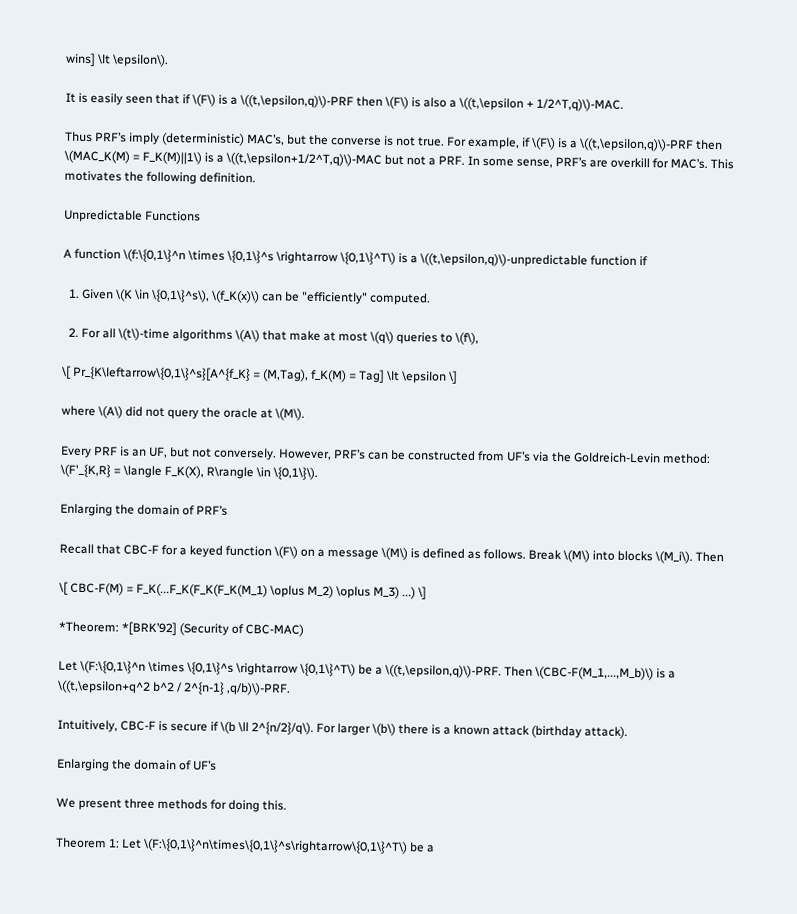wins] \lt \epsilon\).

It is easily seen that if \(F\) is a \((t,\epsilon,q)\)-PRF then \(F\) is also a \((t,\epsilon + 1/2^T,q)\)-MAC.

Thus PRF’s imply (deterministic) MAC’s, but the converse is not true. For example, if \(F\) is a \((t,\epsilon,q)\)-PRF then \(MAC_K(M) = F_K(M)||1\) is a \((t,\epsilon+1/2^T,q)\)-MAC but not a PRF. In some sense, PRF’s are overkill for MAC’s. This motivates the following definition.

Unpredictable Functions

A function \(f:\{0,1\}^n \times \{0,1\}^s \rightarrow \{0,1\}^T\) is a \((t,\epsilon,q)\)-unpredictable function if

  1. Given \(K \in \{0,1\}^s\), \(f_K(x)\) can be "efficiently" computed.

  2. For all \(t\)-time algorithms \(A\) that make at most \(q\) queries to \(f\),

\[ Pr_{K\leftarrow\{0,1\}^s}[A^{f_K} = (M,Tag), f_K(M) = Tag] \lt \epsilon \]

where \(A\) did not query the oracle at \(M\).

Every PRF is an UF, but not conversely. However, PRF’s can be constructed from UF’s via the Goldreich-Levin method: \(F'_{K,R} = \langle F_K(X), R\rangle \in \{0,1\}\).

Enlarging the domain of PRF’s

Recall that CBC-F for a keyed function \(F\) on a message \(M\) is defined as follows. Break \(M\) into blocks \(M_i\). Then

\[ CBC-F(M) = F_K(...F_K(F_K(F_K(M_1) \oplus M_2) \oplus M_3) ...) \]

*Theorem: *[BRK’92] (Security of CBC-MAC)

Let \(F:\{0,1\}^n \times \{0,1\}^s \rightarrow \{0,1\}^T\) be a \((t,\epsilon,q)\)-PRF. Then \(CBC-F(M_1,...,M_b)\) is a \((t,\epsilon+q^2 b^2 / 2^{n-1} ,q/b)\)-PRF.

Intuitively, CBC-F is secure if \(b \ll 2^{n/2}/q\). For larger \(b\) there is a known attack (birthday attack).

Enlarging the domain of UF’s

We present three methods for doing this.

Theorem 1: Let \(F:\{0,1\}^n\times\{0,1\}^s\rightarrow\{0,1\}^T\) be a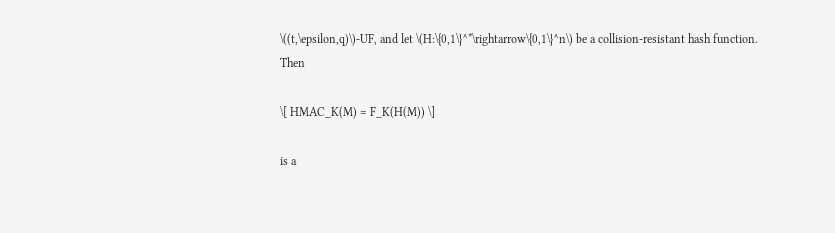\((t,\epsilon,q)\)-UF, and let \(H:\{0,1\}^*\rightarrow\{0,1\}^n\) be a collision-resistant hash function. Then

\[ HMAC_K(M) = F_K(H(M)) \]

is a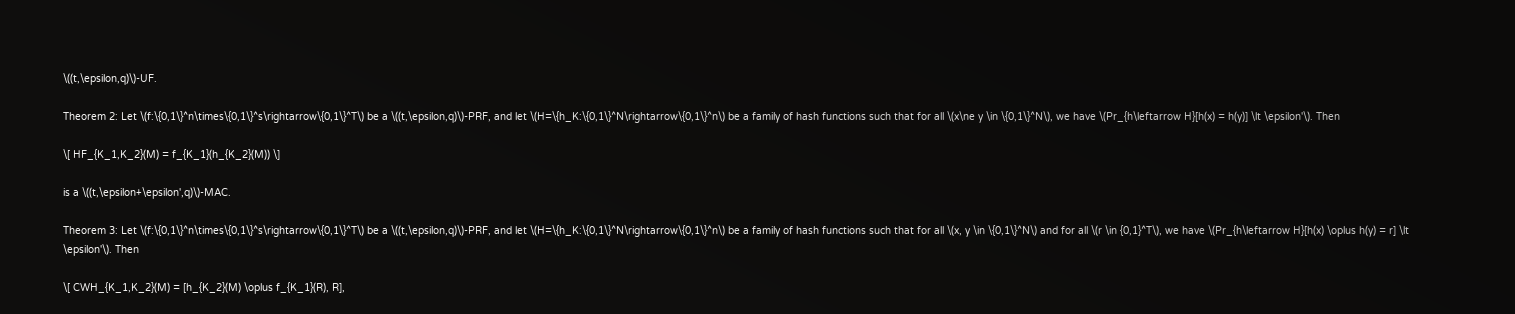\((t,\epsilon,q)\)-UF.

Theorem 2: Let \(f:\{0,1\}^n\times\{0,1\}^s\rightarrow\{0,1\}^T\) be a \((t,\epsilon,q)\)-PRF, and let \(H=\{h_K:\{0,1\}^N\rightarrow\{0,1\}^n\) be a family of hash functions such that for all \(x\ne y \in \{0,1\}^N\), we have \(Pr_{h\leftarrow H}[h(x) = h(y)] \lt \epsilon'\). Then

\[ HF_{K_1,K_2}(M) = f_{K_1}(h_{K_2}(M)) \]

is a \((t,\epsilon+\epsilon',q)\)-MAC.

Theorem 3: Let \(f:\{0,1\}^n\times\{0,1\}^s\rightarrow\{0,1\}^T\) be a \((t,\epsilon,q)\)-PRF, and let \(H=\{h_K:\{0,1\}^N\rightarrow\{0,1\}^n\) be a family of hash functions such that for all \(x, y \in \{0,1\}^N\) and for all \(r \in {0,1}^T\), we have \(Pr_{h\leftarrow H}[h(x) \oplus h(y) = r] \lt \epsilon'\). Then

\[ CWH_{K_1,K_2}(M) = [h_{K_2}(M) \oplus f_{K_1}(R), R],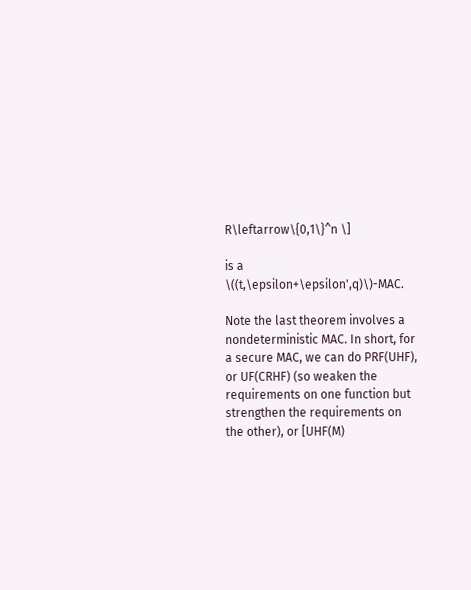R\leftarrow\{0,1\}^n \]

is a \((t,\epsilon+\epsilon',q)\)-MAC.

Note the last theorem involves a nondeterministic MAC. In short, for a secure MAC, we can do PRF(UHF), or UF(CRHF) (so weaken the requirements on one function but strengthen the requirements on the other), or [UHF(M)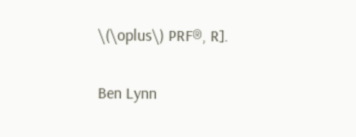\(\oplus\) PRF®, R].

Ben Lynn